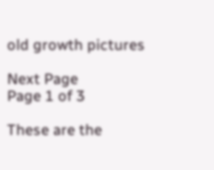old growth pictures

Next Page
Page 1 of 3

These are the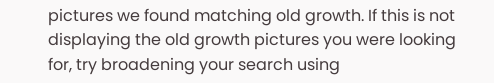pictures we found matching old growth. If this is not displaying the old growth pictures you were looking for, try broadening your search using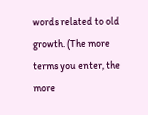words related to old growth. (The more terms you enter, the more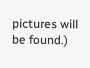pictures will be found.)